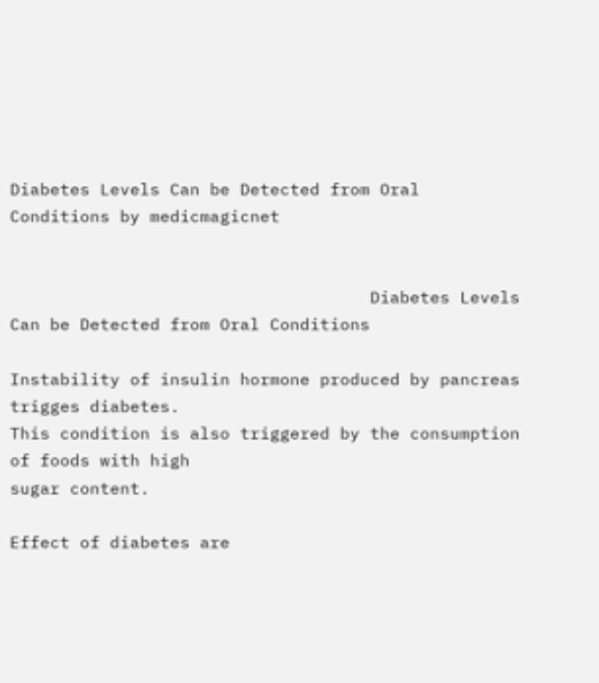Diabetes Levels Can be Detected from Oral Conditions by medicmagicnet


                                    Diabetes Levels Can be Detected from Oral Conditions

Instability of insulin hormone produced by pancreas trigges diabetes.
This condition is also triggered by the consumption of foods with high
sugar content.

Effect of diabetes are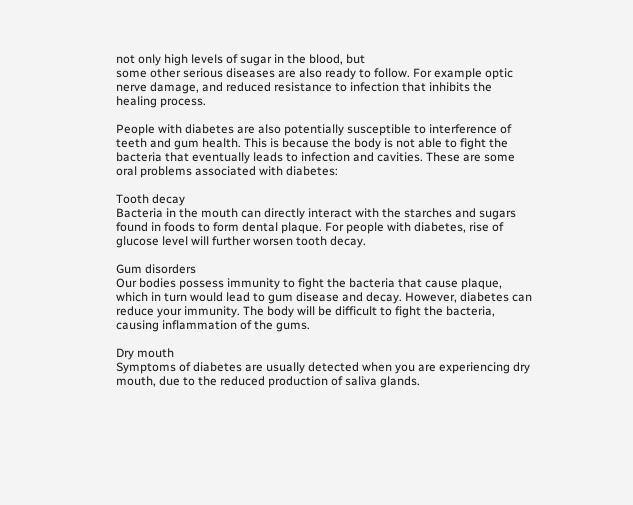not only high levels of sugar in the blood, but
some other serious diseases are also ready to follow. For example optic
nerve damage, and reduced resistance to infection that inhibits the
healing process.

People with diabetes are also potentially susceptible to interference of
teeth and gum health. This is because the body is not able to fight the
bacteria that eventually leads to infection and cavities. These are some
oral problems associated with diabetes:

Tooth decay
Bacteria in the mouth can directly interact with the starches and sugars
found in foods to form dental plaque. For people with diabetes, rise of
glucose level will further worsen tooth decay.

Gum disorders
Our bodies possess immunity to fight the bacteria that cause plaque,
which in turn would lead to gum disease and decay. However, diabetes can
reduce your immunity. The body will be difficult to fight the bacteria,
causing inflammation of the gums.

Dry mouth
Symptoms of diabetes are usually detected when you are experiencing dry
mouth, due to the reduced production of saliva glands.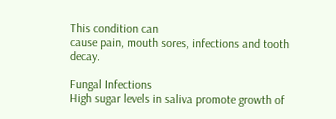This condition can
cause pain, mouth sores, infections and tooth decay.

Fungal Infections
High sugar levels in saliva promote growth of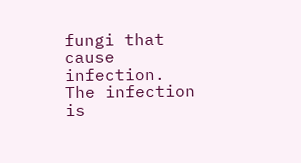fungi that cause infection.
The infection is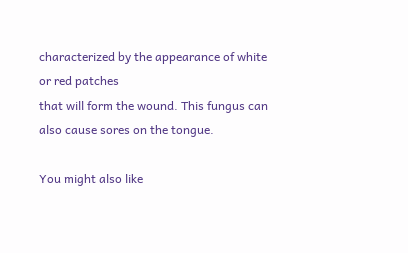characterized by the appearance of white or red patches
that will form the wound. This fungus can also cause sores on the tongue.

You might also like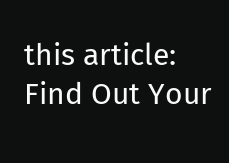this article: Find Out Your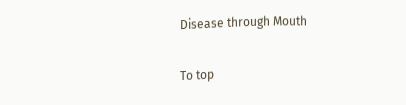Disease through Mouth

To top